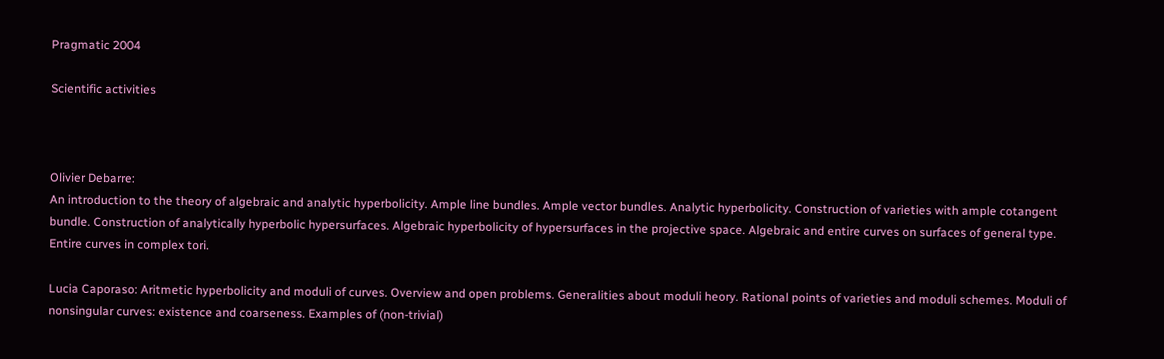Pragmatic 2004

Scientific activities



Olivier Debarre:
An introduction to the theory of algebraic and analytic hyperbolicity. Ample line bundles. Ample vector bundles. Analytic hyperbolicity. Construction of varieties with ample cotangent bundle. Construction of analytically hyperbolic hypersurfaces. Algebraic hyperbolicity of hypersurfaces in the projective space. Algebraic and entire curves on surfaces of general type. Entire curves in complex tori.

Lucia Caporaso: Aritmetic hyperbolicity and moduli of curves. Overview and open problems. Generalities about moduli heory. Rational points of varieties and moduli schemes. Moduli of nonsingular curves: existence and coarseness. Examples of (non-trivial)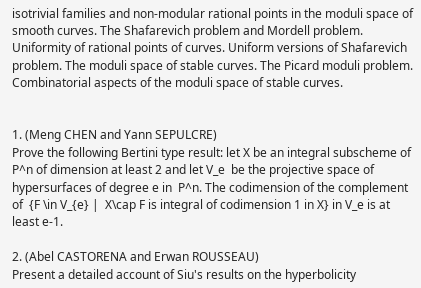isotrivial families and non-modular rational points in the moduli space of smooth curves. The Shafarevich problem and Mordell problem. Uniformity of rational points of curves. Uniform versions of Shafarevich problem. The moduli space of stable curves. The Picard moduli problem. Combinatorial aspects of the moduli space of stable curves.


1. (Meng CHEN and Yann SEPULCRE)
Prove the following Bertini type result: let X be an integral subscheme of  P^n of dimension at least 2 and let V_e  be the projective space of hypersurfaces of degree e in  P^n. The codimension of the complement of  {F \in V_{e} |  X\cap F is integral of codimension 1 in X} in V_e is at least e-1.

2. (Abel CASTORENA and Erwan ROUSSEAU)
Present a detailed account of Siu's results on the hyperbolicity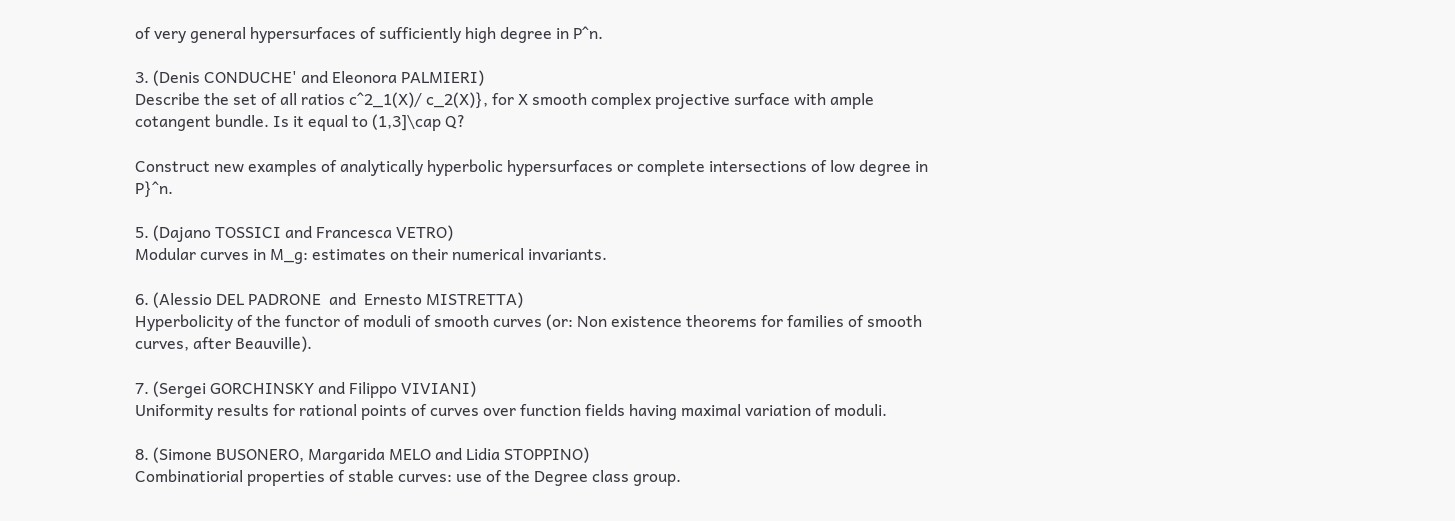of very general hypersurfaces of sufficiently high degree in P^n.

3. (Denis CONDUCHE' and Eleonora PALMIERI)
Describe the set of all ratios c^2_1(X)/ c_2(X)}, for X smooth complex projective surface with ample cotangent bundle. Is it equal to (1,3]\cap Q?

Construct new examples of analytically hyperbolic hypersurfaces or complete intersections of low degree in P}^n.

5. (Dajano TOSSICI and Francesca VETRO)
Modular curves in M_g: estimates on their numerical invariants.

6. (Alessio DEL PADRONE  and  Ernesto MISTRETTA)
Hyperbolicity of the functor of moduli of smooth curves (or: Non existence theorems for families of smooth curves, after Beauville).

7. (Sergei GORCHINSKY and Filippo VIVIANI)
Uniformity results for rational points of curves over function fields having maximal variation of moduli.

8. (Simone BUSONERO, Margarida MELO and Lidia STOPPINO)
Combinatiorial properties of stable curves: use of the Degree class group.